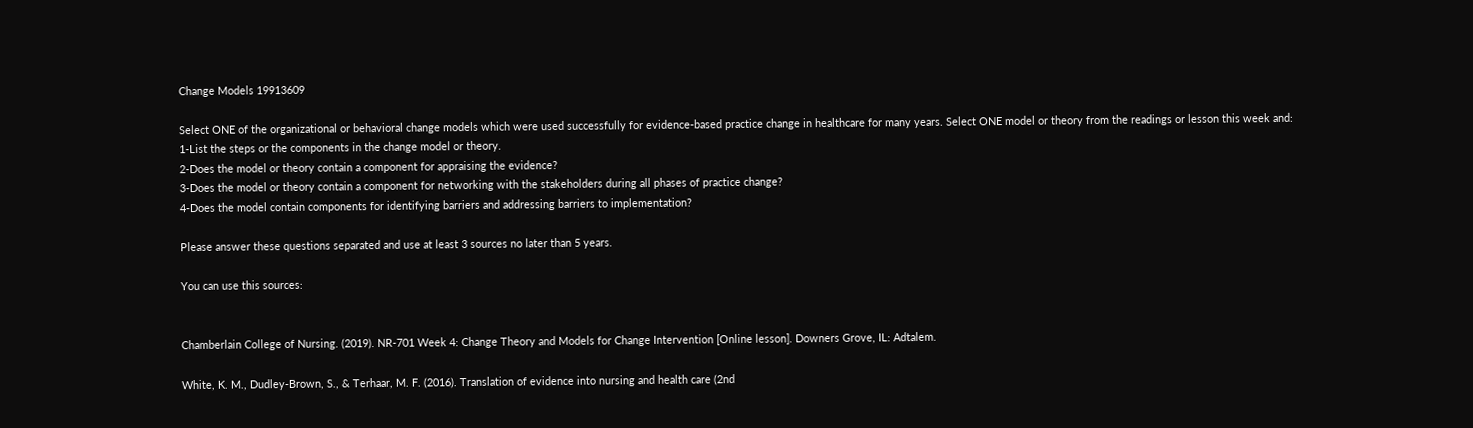Change Models 19913609

Select ONE of the organizational or behavioral change models which were used successfully for evidence-based practice change in healthcare for many years. Select ONE model or theory from the readings or lesson this week and:
1-List the steps or the components in the change model or theory.
2-Does the model or theory contain a component for appraising the evidence?
3-Does the model or theory contain a component for networking with the stakeholders during all phases of practice change?
4-Does the model contain components for identifying barriers and addressing barriers to implementation?

Please answer these questions separated and use at least 3 sources no later than 5 years.

You can use this sources:


Chamberlain College of Nursing. (2019). NR-701 Week 4: Change Theory and Models for Change Intervention [Online lesson]. Downers Grove, IL: Adtalem.

White, K. M., Dudley-Brown, S., & Terhaar, M. F. (2016). Translation of evidence into nursing and health care (2nd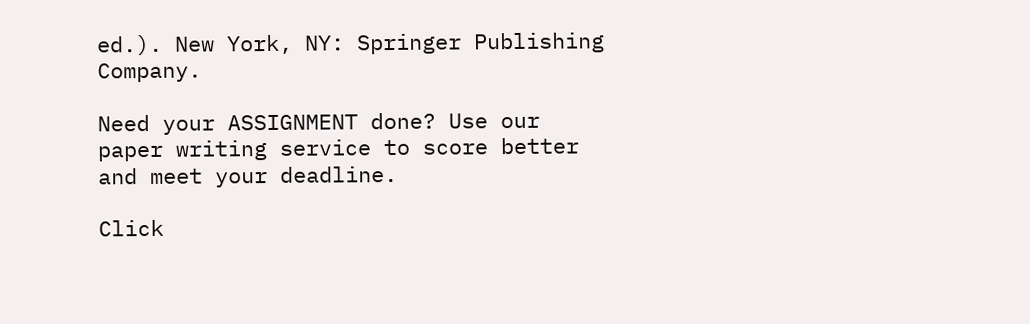ed.). New York, NY: Springer Publishing Company.

Need your ASSIGNMENT done? Use our paper writing service to score better and meet your deadline.

Click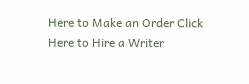Here to Make an Order Click Here to Hire a Writer